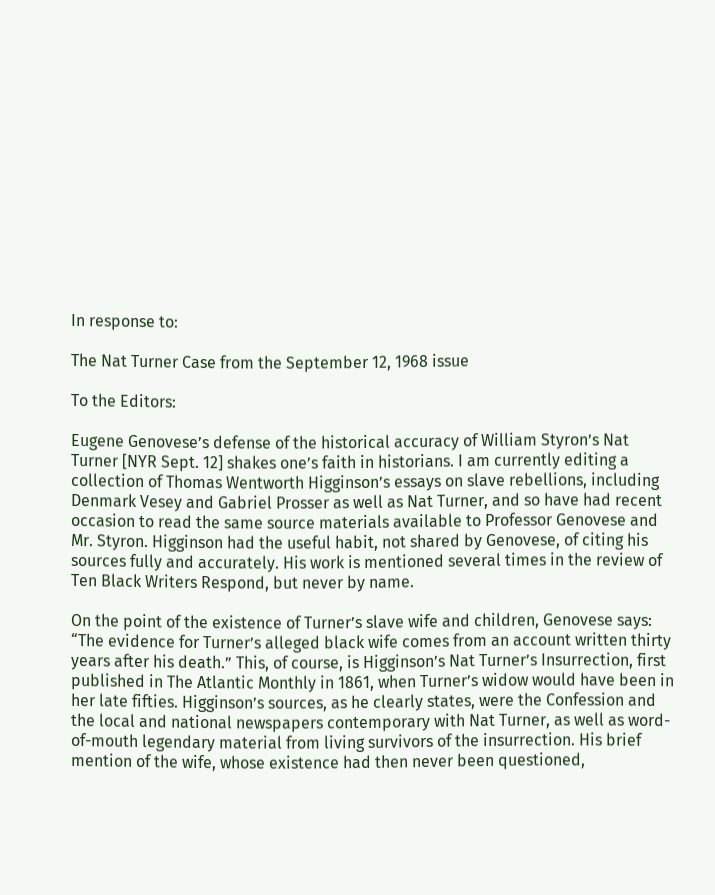In response to:

The Nat Turner Case from the September 12, 1968 issue

To the Editors:

Eugene Genovese’s defense of the historical accuracy of William Styron’s Nat Turner [NYR Sept. 12] shakes one’s faith in historians. I am currently editing a collection of Thomas Wentworth Higginson’s essays on slave rebellions, including Denmark Vesey and Gabriel Prosser as well as Nat Turner, and so have had recent occasion to read the same source materials available to Professor Genovese and Mr. Styron. Higginson had the useful habit, not shared by Genovese, of citing his sources fully and accurately. His work is mentioned several times in the review of Ten Black Writers Respond, but never by name.

On the point of the existence of Turner’s slave wife and children, Genovese says: “The evidence for Turner’s alleged black wife comes from an account written thirty years after his death.” This, of course, is Higginson’s Nat Turner’s Insurrection, first published in The Atlantic Monthly in 1861, when Turner’s widow would have been in her late fifties. Higginson’s sources, as he clearly states, were the Confession and the local and national newspapers contemporary with Nat Turner, as well as word-of-mouth legendary material from living survivors of the insurrection. His brief mention of the wife, whose existence had then never been questioned,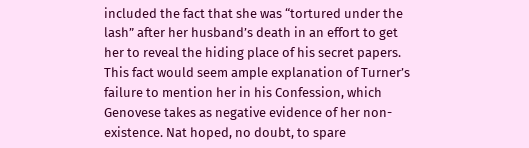included the fact that she was “tortured under the lash” after her husband’s death in an effort to get her to reveal the hiding place of his secret papers. This fact would seem ample explanation of Turner’s failure to mention her in his Confession, which Genovese takes as negative evidence of her non-existence. Nat hoped, no doubt, to spare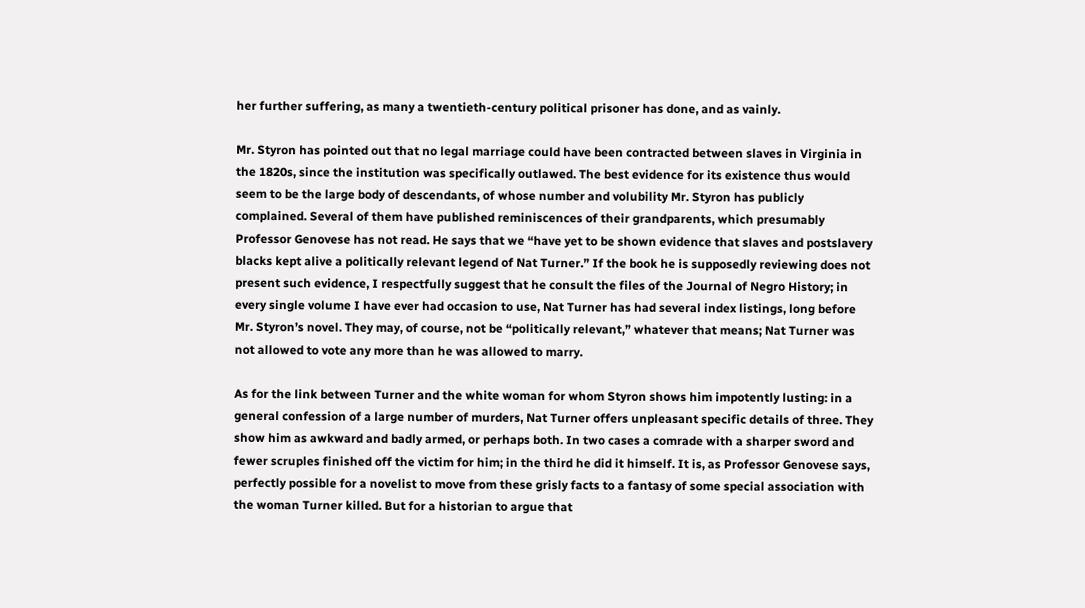her further suffering, as many a twentieth-century political prisoner has done, and as vainly.

Mr. Styron has pointed out that no legal marriage could have been contracted between slaves in Virginia in the 1820s, since the institution was specifically outlawed. The best evidence for its existence thus would seem to be the large body of descendants, of whose number and volubility Mr. Styron has publicly complained. Several of them have published reminiscences of their grandparents, which presumably Professor Genovese has not read. He says that we “have yet to be shown evidence that slaves and postslavery blacks kept alive a politically relevant legend of Nat Turner.” If the book he is supposedly reviewing does not present such evidence, I respectfully suggest that he consult the files of the Journal of Negro History; in every single volume I have ever had occasion to use, Nat Turner has had several index listings, long before Mr. Styron’s novel. They may, of course, not be “politically relevant,” whatever that means; Nat Turner was not allowed to vote any more than he was allowed to marry.

As for the link between Turner and the white woman for whom Styron shows him impotently lusting: in a general confession of a large number of murders, Nat Turner offers unpleasant specific details of three. They show him as awkward and badly armed, or perhaps both. In two cases a comrade with a sharper sword and fewer scruples finished off the victim for him; in the third he did it himself. It is, as Professor Genovese says, perfectly possible for a novelist to move from these grisly facts to a fantasy of some special association with the woman Turner killed. But for a historian to argue that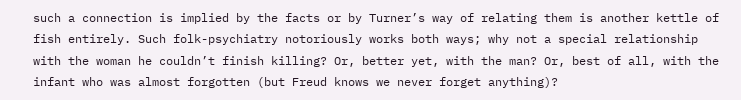such a connection is implied by the facts or by Turner’s way of relating them is another kettle of fish entirely. Such folk-psychiatry notoriously works both ways; why not a special relationship with the woman he couldn’t finish killing? Or, better yet, with the man? Or, best of all, with the infant who was almost forgotten (but Freud knows we never forget anything)?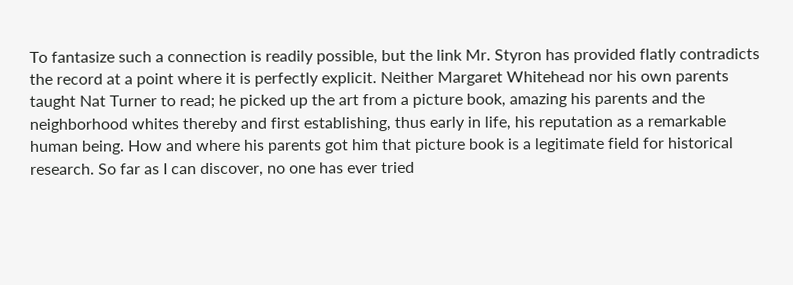To fantasize such a connection is readily possible, but the link Mr. Styron has provided flatly contradicts the record at a point where it is perfectly explicit. Neither Margaret Whitehead nor his own parents taught Nat Turner to read; he picked up the art from a picture book, amazing his parents and the neighborhood whites thereby and first establishing, thus early in life, his reputation as a remarkable human being. How and where his parents got him that picture book is a legitimate field for historical research. So far as I can discover, no one has ever tried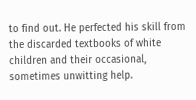to find out. He perfected his skill from the discarded textbooks of white children and their occasional, sometimes unwitting help.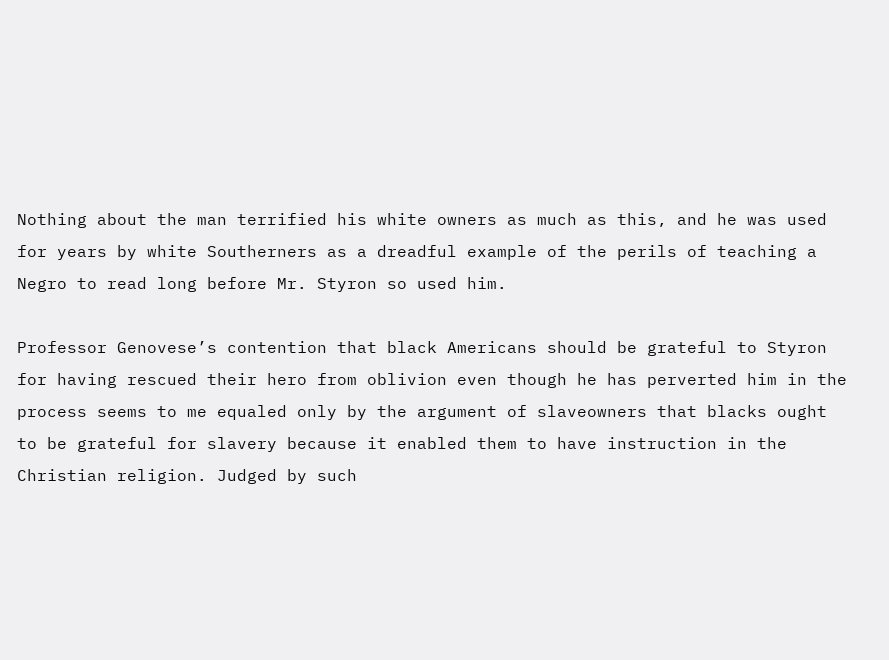Nothing about the man terrified his white owners as much as this, and he was used for years by white Southerners as a dreadful example of the perils of teaching a Negro to read long before Mr. Styron so used him.

Professor Genovese’s contention that black Americans should be grateful to Styron for having rescued their hero from oblivion even though he has perverted him in the process seems to me equaled only by the argument of slaveowners that blacks ought to be grateful for slavery because it enabled them to have instruction in the Christian religion. Judged by such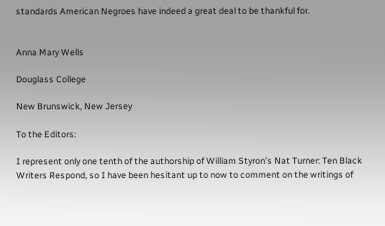standards American Negroes have indeed a great deal to be thankful for.


Anna Mary Wells

Douglass College

New Brunswick, New Jersey

To the Editors:

I represent only one tenth of the authorship of William Styron’s Nat Turner: Ten Black Writers Respond, so I have been hesitant up to now to comment on the writings of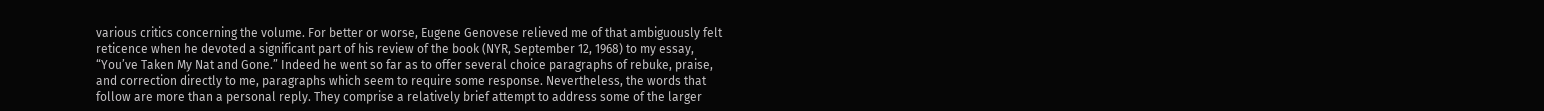various critics concerning the volume. For better or worse, Eugene Genovese relieved me of that ambiguously felt reticence when he devoted a significant part of his review of the book (NYR, September 12, 1968) to my essay, “You’ve Taken My Nat and Gone.” Indeed he went so far as to offer several choice paragraphs of rebuke, praise, and correction directly to me, paragraphs which seem to require some response. Nevertheless, the words that follow are more than a personal reply. They comprise a relatively brief attempt to address some of the larger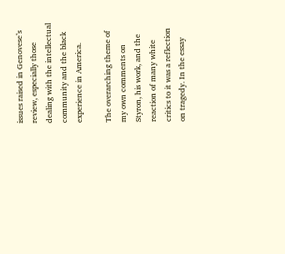issues raised in Genovese’s review, especially those dealing with the intellectual community and the black experience in America.

The overarching theme of my own comments on Styron, his work, and the reaction of many white critics to it was a reflection on tragedy. In the essay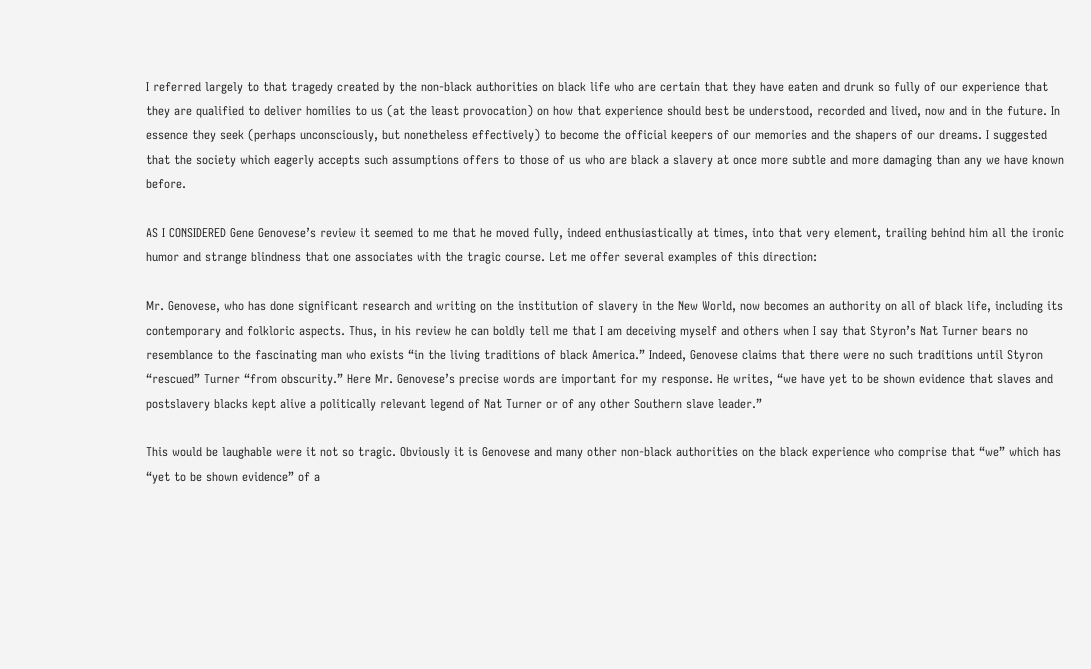I referred largely to that tragedy created by the non-black authorities on black life who are certain that they have eaten and drunk so fully of our experience that they are qualified to deliver homilies to us (at the least provocation) on how that experience should best be understood, recorded and lived, now and in the future. In essence they seek (perhaps unconsciously, but nonetheless effectively) to become the official keepers of our memories and the shapers of our dreams. I suggested that the society which eagerly accepts such assumptions offers to those of us who are black a slavery at once more subtle and more damaging than any we have known before.

AS I CONSIDERED Gene Genovese’s review it seemed to me that he moved fully, indeed enthusiastically at times, into that very element, trailing behind him all the ironic humor and strange blindness that one associates with the tragic course. Let me offer several examples of this direction:

Mr. Genovese, who has done significant research and writing on the institution of slavery in the New World, now becomes an authority on all of black life, including its contemporary and folkloric aspects. Thus, in his review he can boldly tell me that I am deceiving myself and others when I say that Styron’s Nat Turner bears no resemblance to the fascinating man who exists “in the living traditions of black America.” Indeed, Genovese claims that there were no such traditions until Styron “rescued” Turner “from obscurity.” Here Mr. Genovese’s precise words are important for my response. He writes, “we have yet to be shown evidence that slaves and postslavery blacks kept alive a politically relevant legend of Nat Turner or of any other Southern slave leader.”

This would be laughable were it not so tragic. Obviously it is Genovese and many other non-black authorities on the black experience who comprise that “we” which has “yet to be shown evidence” of a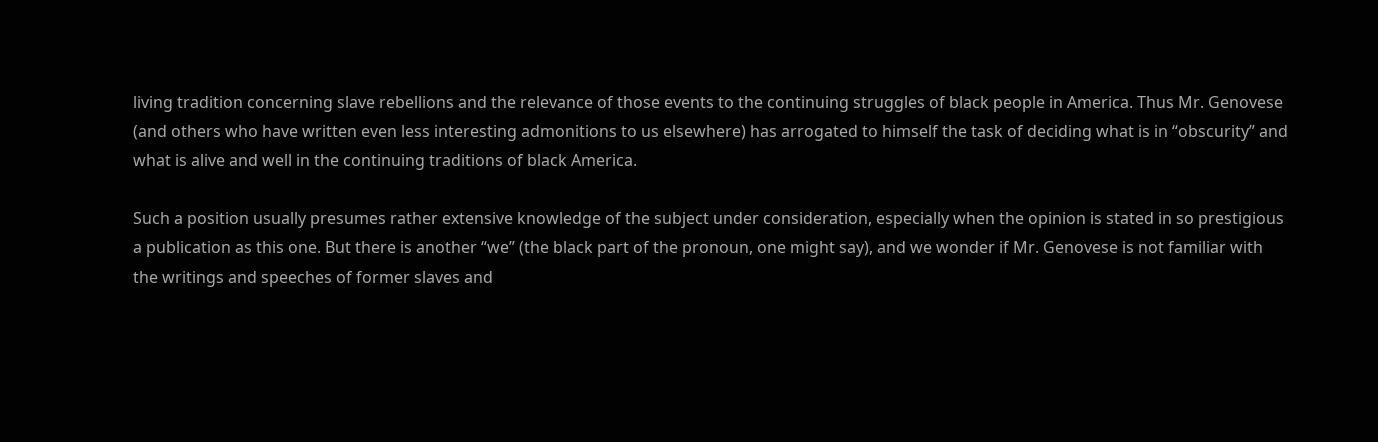living tradition concerning slave rebellions and the relevance of those events to the continuing struggles of black people in America. Thus Mr. Genovese (and others who have written even less interesting admonitions to us elsewhere) has arrogated to himself the task of deciding what is in “obscurity” and what is alive and well in the continuing traditions of black America.

Such a position usually presumes rather extensive knowledge of the subject under consideration, especially when the opinion is stated in so prestigious a publication as this one. But there is another “we” (the black part of the pronoun, one might say), and we wonder if Mr. Genovese is not familiar with the writings and speeches of former slaves and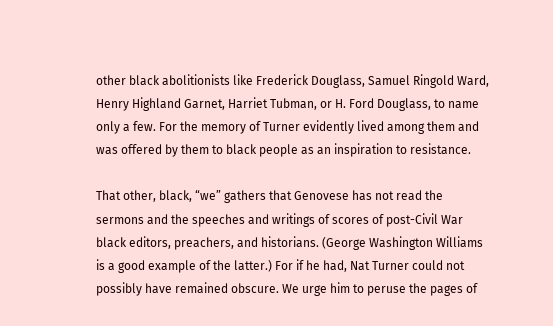other black abolitionists like Frederick Douglass, Samuel Ringold Ward, Henry Highland Garnet, Harriet Tubman, or H. Ford Douglass, to name only a few. For the memory of Turner evidently lived among them and was offered by them to black people as an inspiration to resistance.

That other, black, “we” gathers that Genovese has not read the sermons and the speeches and writings of scores of post-Civil War black editors, preachers, and historians. (George Washington Williams is a good example of the latter.) For if he had, Nat Turner could not possibly have remained obscure. We urge him to peruse the pages of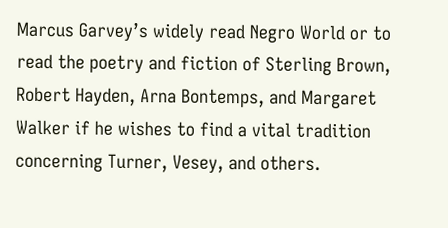Marcus Garvey’s widely read Negro World or to read the poetry and fiction of Sterling Brown, Robert Hayden, Arna Bontemps, and Margaret Walker if he wishes to find a vital tradition concerning Turner, Vesey, and others.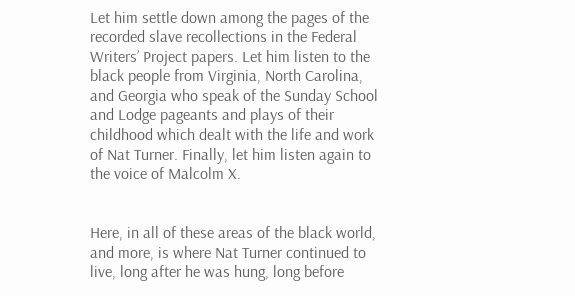Let him settle down among the pages of the recorded slave recollections in the Federal Writers’ Project papers. Let him listen to the black people from Virginia, North Carolina, and Georgia who speak of the Sunday School and Lodge pageants and plays of their childhood which dealt with the life and work of Nat Turner. Finally, let him listen again to the voice of Malcolm X.


Here, in all of these areas of the black world, and more, is where Nat Turner continued to live, long after he was hung, long before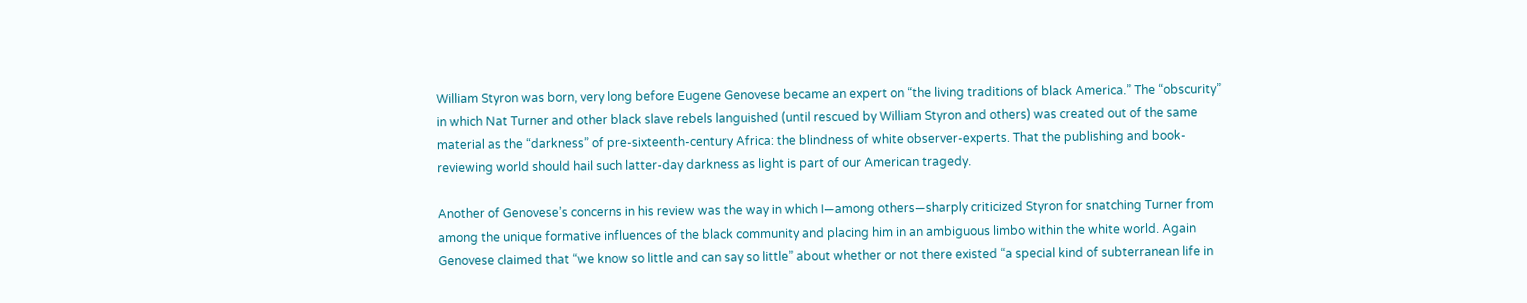William Styron was born, very long before Eugene Genovese became an expert on “the living traditions of black America.” The “obscurity” in which Nat Turner and other black slave rebels languished (until rescued by William Styron and others) was created out of the same material as the “darkness” of pre-sixteenth-century Africa: the blindness of white observer-experts. That the publishing and book-reviewing world should hail such latter-day darkness as light is part of our American tragedy.

Another of Genovese’s concerns in his review was the way in which I—among others—sharply criticized Styron for snatching Turner from among the unique formative influences of the black community and placing him in an ambiguous limbo within the white world. Again Genovese claimed that “we know so little and can say so little” about whether or not there existed “a special kind of subterranean life in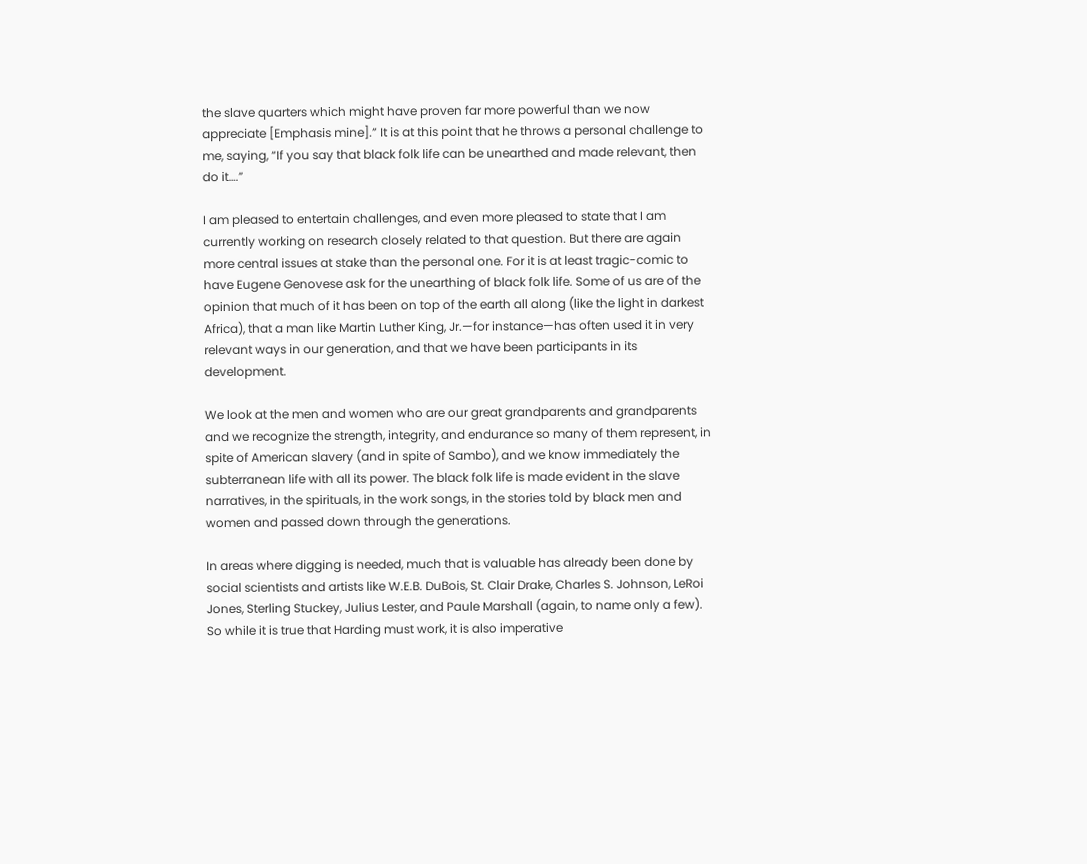the slave quarters which might have proven far more powerful than we now appreciate [Emphasis mine].” It is at this point that he throws a personal challenge to me, saying, “If you say that black folk life can be unearthed and made relevant, then do it….”

I am pleased to entertain challenges, and even more pleased to state that I am currently working on research closely related to that question. But there are again more central issues at stake than the personal one. For it is at least tragic-comic to have Eugene Genovese ask for the unearthing of black folk life. Some of us are of the opinion that much of it has been on top of the earth all along (like the light in darkest Africa), that a man like Martin Luther King, Jr.—for instance—has often used it in very relevant ways in our generation, and that we have been participants in its development.

We look at the men and women who are our great grandparents and grandparents and we recognize the strength, integrity, and endurance so many of them represent, in spite of American slavery (and in spite of Sambo), and we know immediately the subterranean life with all its power. The black folk life is made evident in the slave narratives, in the spirituals, in the work songs, in the stories told by black men and women and passed down through the generations.

In areas where digging is needed, much that is valuable has already been done by social scientists and artists like W.E.B. DuBois, St. Clair Drake, Charles S. Johnson, LeRoi Jones, Sterling Stuckey, Julius Lester, and Paule Marshall (again, to name only a few). So while it is true that Harding must work, it is also imperative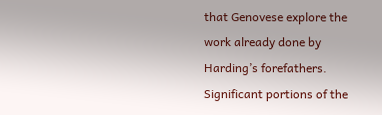that Genovese explore the work already done by Harding’s forefathers. Significant portions of the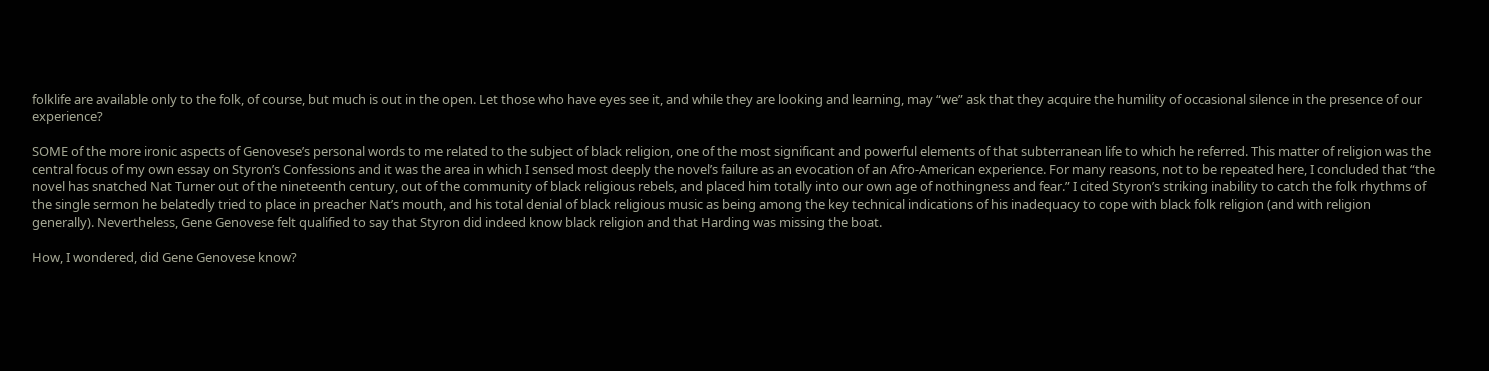folklife are available only to the folk, of course, but much is out in the open. Let those who have eyes see it, and while they are looking and learning, may “we” ask that they acquire the humility of occasional silence in the presence of our experience?

SOME of the more ironic aspects of Genovese’s personal words to me related to the subject of black religion, one of the most significant and powerful elements of that subterranean life to which he referred. This matter of religion was the central focus of my own essay on Styron’s Confessions and it was the area in which I sensed most deeply the novel’s failure as an evocation of an Afro-American experience. For many reasons, not to be repeated here, I concluded that “the novel has snatched Nat Turner out of the nineteenth century, out of the community of black religious rebels, and placed him totally into our own age of nothingness and fear.” I cited Styron’s striking inability to catch the folk rhythms of the single sermon he belatedly tried to place in preacher Nat’s mouth, and his total denial of black religious music as being among the key technical indications of his inadequacy to cope with black folk religion (and with religion generally). Nevertheless, Gene Genovese felt qualified to say that Styron did indeed know black religion and that Harding was missing the boat.

How, I wondered, did Gene Genovese know?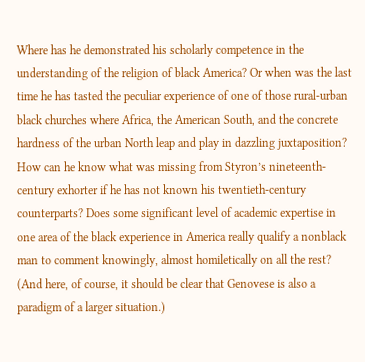Where has he demonstrated his scholarly competence in the understanding of the religion of black America? Or when was the last time he has tasted the peculiar experience of one of those rural-urban black churches where Africa, the American South, and the concrete hardness of the urban North leap and play in dazzling juxtaposition? How can he know what was missing from Styron’s nineteenth-century exhorter if he has not known his twentieth-century counterparts? Does some significant level of academic expertise in one area of the black experience in America really qualify a nonblack man to comment knowingly, almost homiletically on all the rest? (And here, of course, it should be clear that Genovese is also a paradigm of a larger situation.)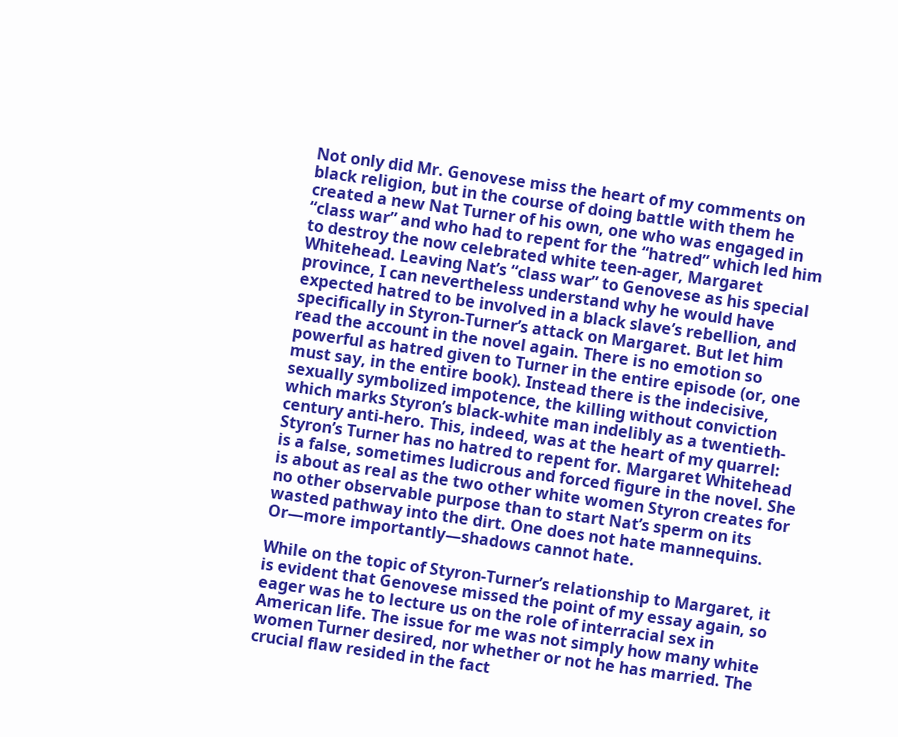Not only did Mr. Genovese miss the heart of my comments on black religion, but in the course of doing battle with them he created a new Nat Turner of his own, one who was engaged in “class war” and who had to repent for the “hatred” which led him to destroy the now celebrated white teen-ager, Margaret Whitehead. Leaving Nat’s “class war” to Genovese as his special province, I can nevertheless understand why he would have expected hatred to be involved in a black slave’s rebellion, and specifically in Styron-Turner’s attack on Margaret. But let him read the account in the novel again. There is no emotion so powerful as hatred given to Turner in the entire episode (or, one must say, in the entire book). Instead there is the indecisive, sexually symbolized impotence, the killing without conviction which marks Styron’s black-white man indelibly as a twentieth-century anti-hero. This, indeed, was at the heart of my quarrel: Styron’s Turner has no hatred to repent for. Margaret Whitehead is a false, sometimes ludicrous and forced figure in the novel. She is about as real as the two other white women Styron creates for no other observable purpose than to start Nat’s sperm on its wasted pathway into the dirt. One does not hate mannequins. Or—more importantly—shadows cannot hate.

While on the topic of Styron-Turner’s relationship to Margaret, it is evident that Genovese missed the point of my essay again, so eager was he to lecture us on the role of interracial sex in American life. The issue for me was not simply how many white women Turner desired, nor whether or not he has married. The crucial flaw resided in the fact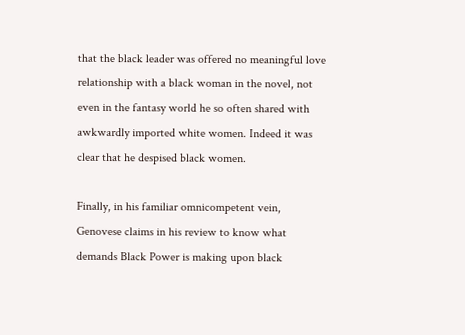that the black leader was offered no meaningful love relationship with a black woman in the novel, not even in the fantasy world he so often shared with awkwardly imported white women. Indeed it was clear that he despised black women.

Finally, in his familiar omnicompetent vein, Genovese claims in his review to know what demands Black Power is making upon black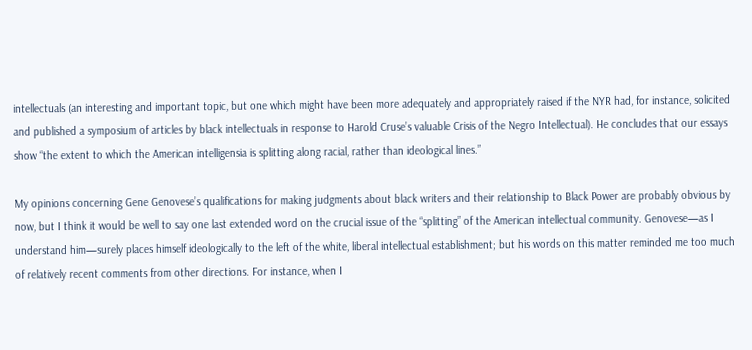intellectuals (an interesting and important topic, but one which might have been more adequately and appropriately raised if the NYR had, for instance, solicited and published a symposium of articles by black intellectuals in response to Harold Cruse’s valuable Crisis of the Negro Intellectual). He concludes that our essays show “the extent to which the American intelligensia is splitting along racial, rather than ideological lines.”

My opinions concerning Gene Genovese’s qualifications for making judgments about black writers and their relationship to Black Power are probably obvious by now, but I think it would be well to say one last extended word on the crucial issue of the “splitting” of the American intellectual community. Genovese—as I understand him—surely places himself ideologically to the left of the white, liberal intellectual establishment; but his words on this matter reminded me too much of relatively recent comments from other directions. For instance, when I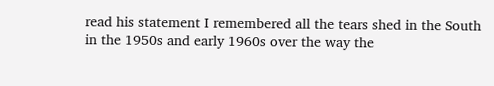read his statement I remembered all the tears shed in the South in the 1950s and early 1960s over the way the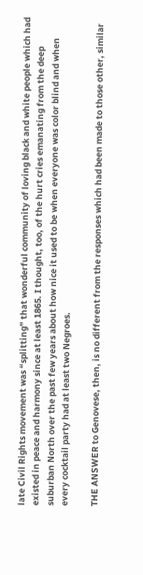late Civil Rights movement was “splitting” that wonderful community of loving black and white people which had existed in peace and harmony since at least 1865. I thought, too, of the hurt cries emanating from the deep suburban North over the past few years about how nice it used to be when everyone was color blind and when every cocktail party had at least two Negroes.

THE ANSWER to Genovese, then, is no different from the responses which had been made to those other, similar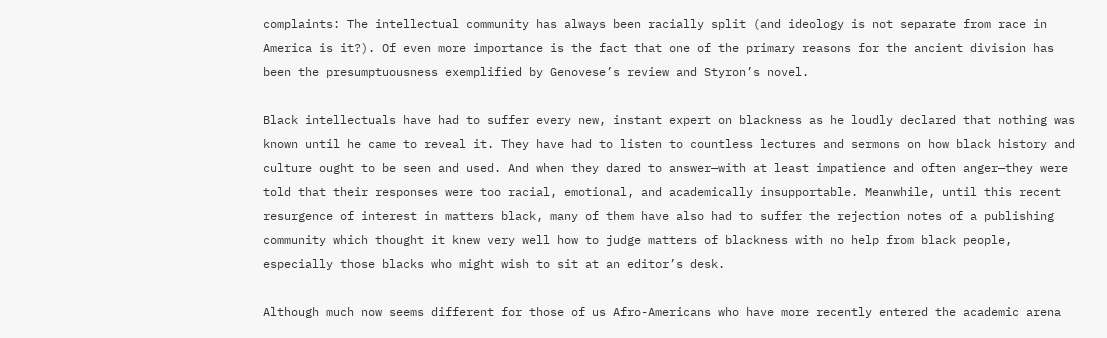complaints: The intellectual community has always been racially split (and ideology is not separate from race in America is it?). Of even more importance is the fact that one of the primary reasons for the ancient division has been the presumptuousness exemplified by Genovese’s review and Styron’s novel.

Black intellectuals have had to suffer every new, instant expert on blackness as he loudly declared that nothing was known until he came to reveal it. They have had to listen to countless lectures and sermons on how black history and culture ought to be seen and used. And when they dared to answer—with at least impatience and often anger—they were told that their responses were too racial, emotional, and academically insupportable. Meanwhile, until this recent resurgence of interest in matters black, many of them have also had to suffer the rejection notes of a publishing community which thought it knew very well how to judge matters of blackness with no help from black people, especially those blacks who might wish to sit at an editor’s desk.

Although much now seems different for those of us Afro-Americans who have more recently entered the academic arena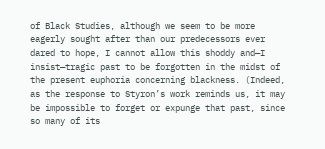of Black Studies, although we seem to be more eagerly sought after than our predecessors ever dared to hope, I cannot allow this shoddy and—I insist—tragic past to be forgotten in the midst of the present euphoria concerning blackness. (Indeed, as the response to Styron’s work reminds us, it may be impossible to forget or expunge that past, since so many of its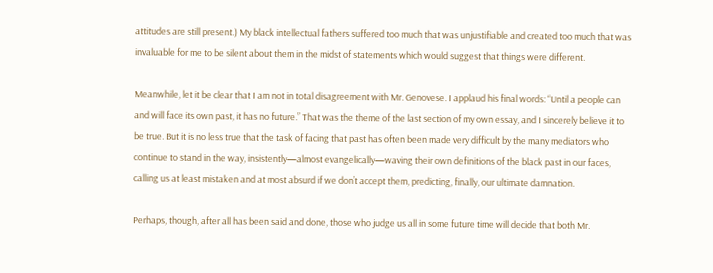attitudes are still present.) My black intellectual fathers suffered too much that was unjustifiable and created too much that was invaluable for me to be silent about them in the midst of statements which would suggest that things were different.

Meanwhile, let it be clear that I am not in total disagreement with Mr. Genovese. I applaud his final words: “Until a people can and will face its own past, it has no future.” That was the theme of the last section of my own essay, and I sincerely believe it to be true. But it is no less true that the task of facing that past has often been made very difficult by the many mediators who continue to stand in the way, insistently—almost evangelically—waving their own definitions of the black past in our faces, calling us at least mistaken and at most absurd if we don’t accept them, predicting, finally, our ultimate damnation.

Perhaps, though, after all has been said and done, those who judge us all in some future time will decide that both Mr.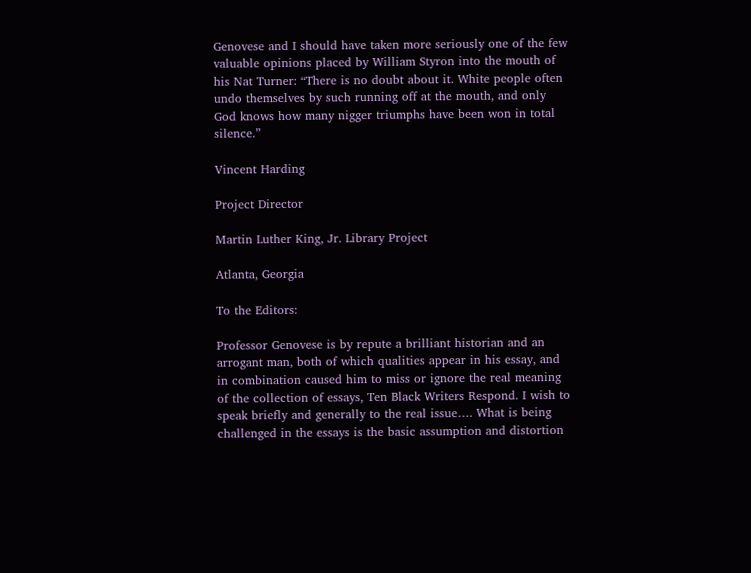Genovese and I should have taken more seriously one of the few valuable opinions placed by William Styron into the mouth of his Nat Turner: “There is no doubt about it. White people often undo themselves by such running off at the mouth, and only God knows how many nigger triumphs have been won in total silence.”

Vincent Harding

Project Director

Martin Luther King, Jr. Library Project

Atlanta, Georgia

To the Editors:

Professor Genovese is by repute a brilliant historian and an arrogant man, both of which qualities appear in his essay, and in combination caused him to miss or ignore the real meaning of the collection of essays, Ten Black Writers Respond. I wish to speak briefly and generally to the real issue…. What is being challenged in the essays is the basic assumption and distortion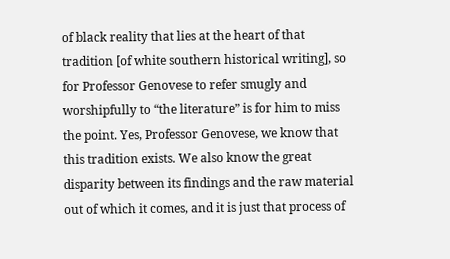of black reality that lies at the heart of that tradition [of white southern historical writing], so for Professor Genovese to refer smugly and worshipfully to “the literature” is for him to miss the point. Yes, Professor Genovese, we know that this tradition exists. We also know the great disparity between its findings and the raw material out of which it comes, and it is just that process of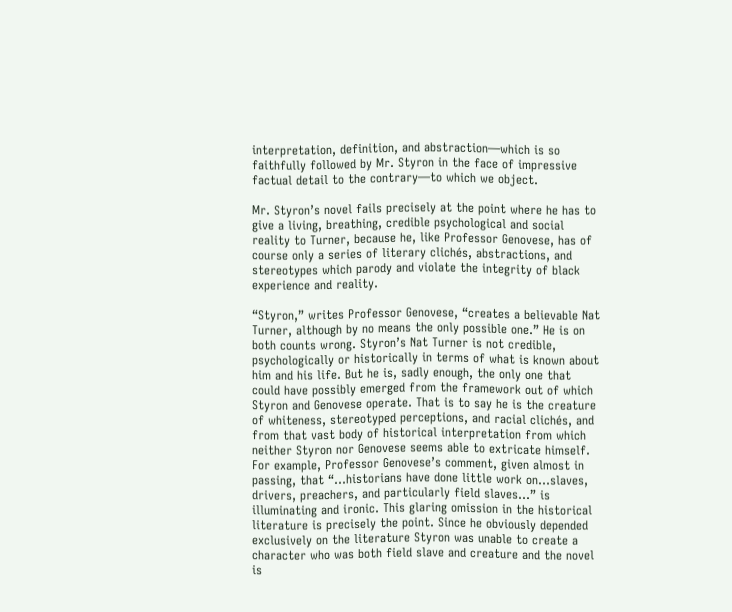interpretation, definition, and abstraction—which is so faithfully followed by Mr. Styron in the face of impressive factual detail to the contrary—to which we object.

Mr. Styron’s novel fails precisely at the point where he has to give a living, breathing, credible psychological and social reality to Turner, because he, like Professor Genovese, has of course only a series of literary clichés, abstractions, and stereotypes which parody and violate the integrity of black experience and reality.

“Styron,” writes Professor Genovese, “creates a believable Nat Turner, although by no means the only possible one.” He is on both counts wrong. Styron’s Nat Turner is not credible, psychologically or historically in terms of what is known about him and his life. But he is, sadly enough, the only one that could have possibly emerged from the framework out of which Styron and Genovese operate. That is to say he is the creature of whiteness, stereotyped perceptions, and racial clichés, and from that vast body of historical interpretation from which neither Styron nor Genovese seems able to extricate himself. For example, Professor Genovese’s comment, given almost in passing, that “…historians have done little work on…slaves, drivers, preachers, and particularly field slaves…” is illuminating and ironic. This glaring omission in the historical literature is precisely the point. Since he obviously depended exclusively on the literature Styron was unable to create a character who was both field slave and creature and the novel is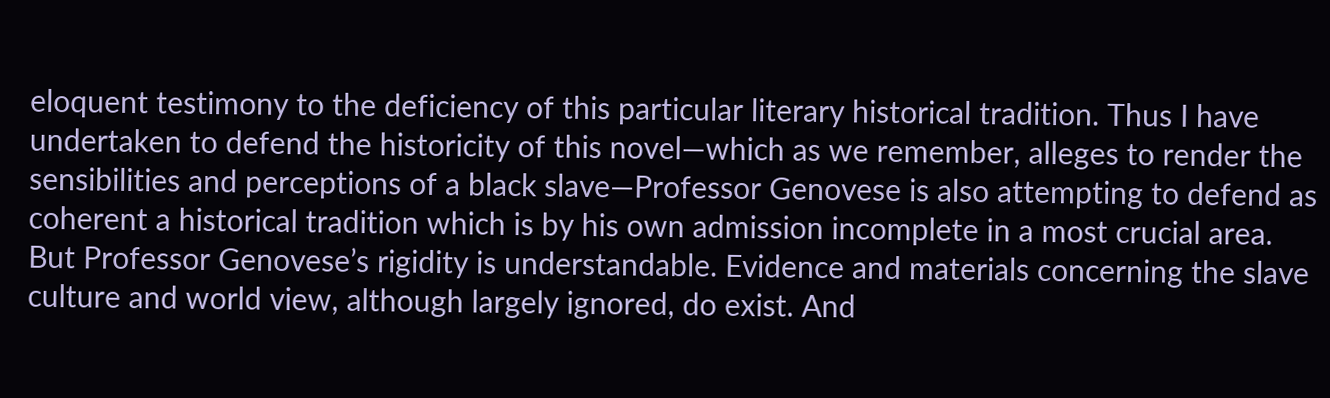eloquent testimony to the deficiency of this particular literary historical tradition. Thus I have undertaken to defend the historicity of this novel—which as we remember, alleges to render the sensibilities and perceptions of a black slave—Professor Genovese is also attempting to defend as coherent a historical tradition which is by his own admission incomplete in a most crucial area. But Professor Genovese’s rigidity is understandable. Evidence and materials concerning the slave culture and world view, although largely ignored, do exist. And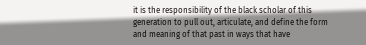it is the responsibility of the black scholar of this generation to pull out, articulate, and define the form and meaning of that past in ways that have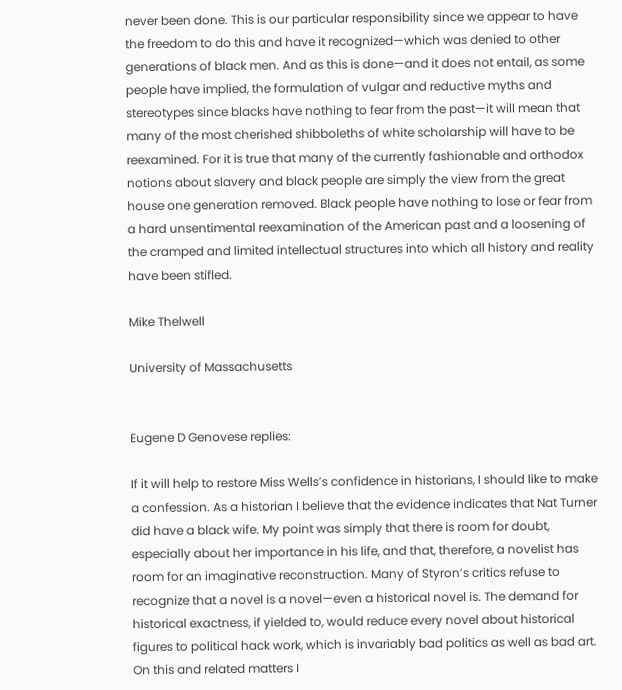never been done. This is our particular responsibility since we appear to have the freedom to do this and have it recognized—which was denied to other generations of black men. And as this is done—and it does not entail, as some people have implied, the formulation of vulgar and reductive myths and stereotypes since blacks have nothing to fear from the past—it will mean that many of the most cherished shibboleths of white scholarship will have to be reexamined. For it is true that many of the currently fashionable and orthodox notions about slavery and black people are simply the view from the great house one generation removed. Black people have nothing to lose or fear from a hard unsentimental reexamination of the American past and a loosening of the cramped and limited intellectual structures into which all history and reality have been stifled.

Mike Thelwell

University of Massachusetts


Eugene D Genovese replies:

If it will help to restore Miss Wells’s confidence in historians, I should like to make a confession. As a historian I believe that the evidence indicates that Nat Turner did have a black wife. My point was simply that there is room for doubt, especially about her importance in his life, and that, therefore, a novelist has room for an imaginative reconstruction. Many of Styron’s critics refuse to recognize that a novel is a novel—even a historical novel is. The demand for historical exactness, if yielded to, would reduce every novel about historical figures to political hack work, which is invariably bad politics as well as bad art. On this and related matters I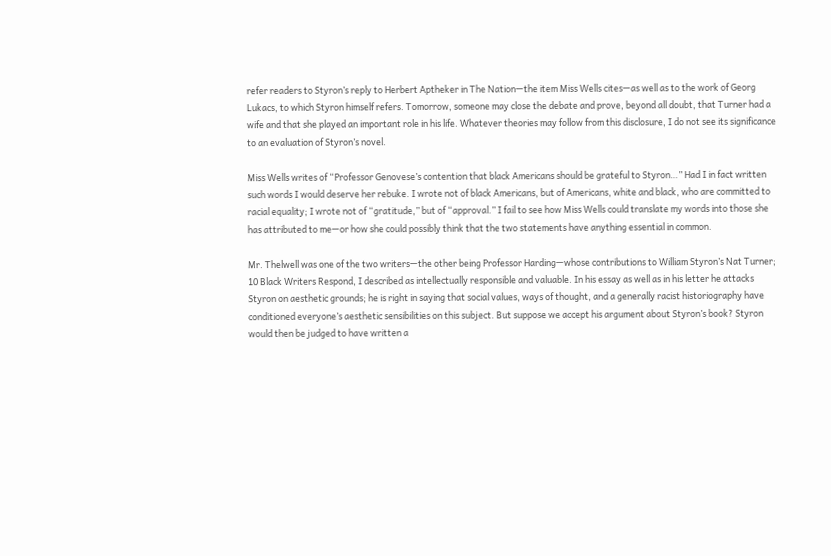refer readers to Styron’s reply to Herbert Aptheker in The Nation—the item Miss Wells cites—as well as to the work of Georg Lukacs, to which Styron himself refers. Tomorrow, someone may close the debate and prove, beyond all doubt, that Turner had a wife and that she played an important role in his life. Whatever theories may follow from this disclosure, I do not see its significance to an evaluation of Styron’s novel.

Miss Wells writes of “Professor Genovese’s contention that black Americans should be grateful to Styron…” Had I in fact written such words I would deserve her rebuke. I wrote not of black Americans, but of Americans, white and black, who are committed to racial equality; I wrote not of “gratitude,” but of “approval.” I fail to see how Miss Wells could translate my words into those she has attributed to me—or how she could possibly think that the two statements have anything essential in common.

Mr. Thelwell was one of the two writers—the other being Professor Harding—whose contributions to William Styron’s Nat Turner; 10 Black Writers Respond, I described as intellectually responsible and valuable. In his essay as well as in his letter he attacks Styron on aesthetic grounds; he is right in saying that social values, ways of thought, and a generally racist historiography have conditioned everyone’s aesthetic sensibilities on this subject. But suppose we accept his argument about Styron’s book? Styron would then be judged to have written a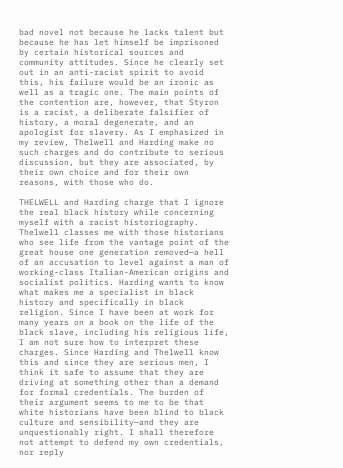bad novel not because he lacks talent but because he has let himself be imprisoned by certain historical sources and community attitudes. Since he clearly set out in an anti-racist spirit to avoid this, his failure would be an ironic as well as a tragic one. The main points of the contention are, however, that Styron is a racist, a deliberate falsifier of history, a moral degenerate, and an apologist for slavery. As I emphasized in my review, Thelwell and Harding make no such charges and do contribute to serious discussion, but they are associated, by their own choice and for their own reasons, with those who do.

THELWELL and Harding charge that I ignore the real black history while concerning myself with a racist historiography. Thelwell classes me with those historians who see life from the vantage point of the great house one generation removed—a hell of an accusation to level against a man of working-class Italian-American origins and socialist politics. Harding wants to know what makes me a specialist in black history and specifically in black religion. Since I have been at work for many years on a book on the life of the black slave, including his religious life, I am not sure how to interpret these charges. Since Harding and Thelwell know this and since they are serious men, I think it safe to assume that they are driving at something other than a demand for formal credentials. The burden of their argument seems to me to be that white historians have been blind to black culture and sensibility—and they are unquestionably right. I shall therefore not attempt to defend my own credentials, nor reply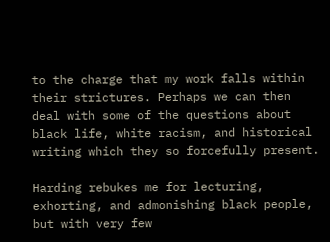to the charge that my work falls within their strictures. Perhaps we can then deal with some of the questions about black life, white racism, and historical writing which they so forcefully present.

Harding rebukes me for lecturing, exhorting, and admonishing black people, but with very few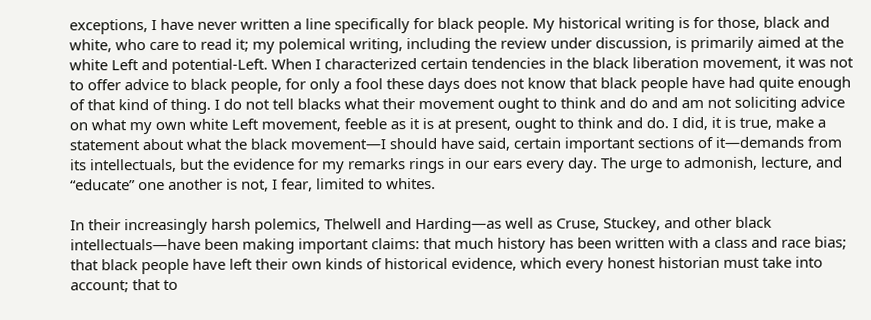exceptions, I have never written a line specifically for black people. My historical writing is for those, black and white, who care to read it; my polemical writing, including the review under discussion, is primarily aimed at the white Left and potential-Left. When I characterized certain tendencies in the black liberation movement, it was not to offer advice to black people, for only a fool these days does not know that black people have had quite enough of that kind of thing. I do not tell blacks what their movement ought to think and do and am not soliciting advice on what my own white Left movement, feeble as it is at present, ought to think and do. I did, it is true, make a statement about what the black movement—I should have said, certain important sections of it—demands from its intellectuals, but the evidence for my remarks rings in our ears every day. The urge to admonish, lecture, and “educate” one another is not, I fear, limited to whites.

In their increasingly harsh polemics, Thelwell and Harding—as well as Cruse, Stuckey, and other black intellectuals—have been making important claims: that much history has been written with a class and race bias; that black people have left their own kinds of historical evidence, which every honest historian must take into account; that to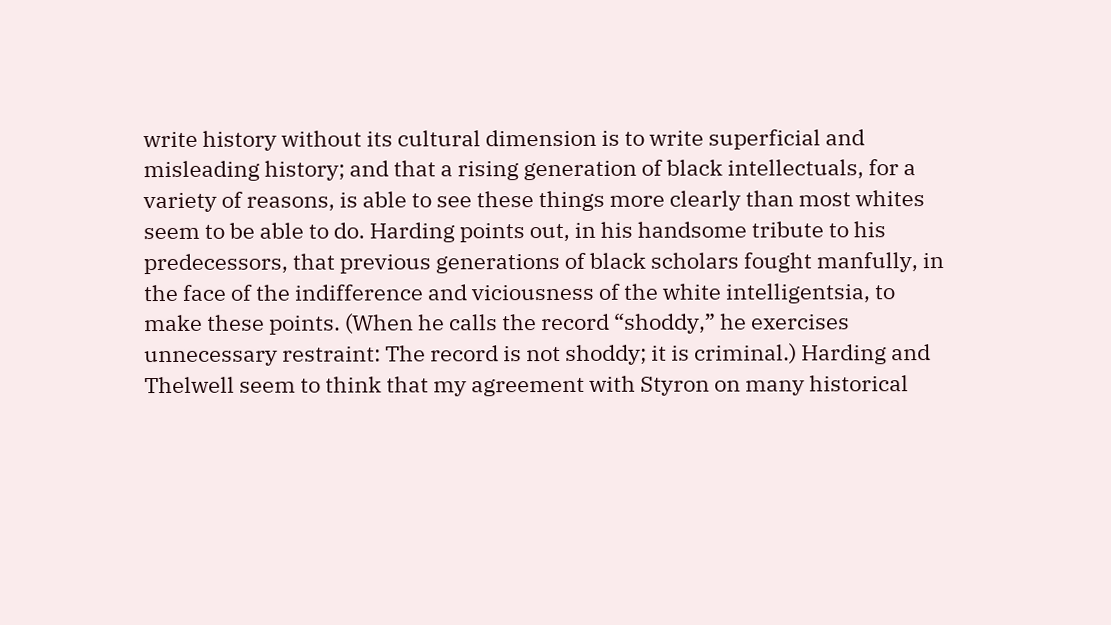write history without its cultural dimension is to write superficial and misleading history; and that a rising generation of black intellectuals, for a variety of reasons, is able to see these things more clearly than most whites seem to be able to do. Harding points out, in his handsome tribute to his predecessors, that previous generations of black scholars fought manfully, in the face of the indifference and viciousness of the white intelligentsia, to make these points. (When he calls the record “shoddy,” he exercises unnecessary restraint: The record is not shoddy; it is criminal.) Harding and Thelwell seem to think that my agreement with Styron on many historical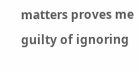matters proves me guilty of ignoring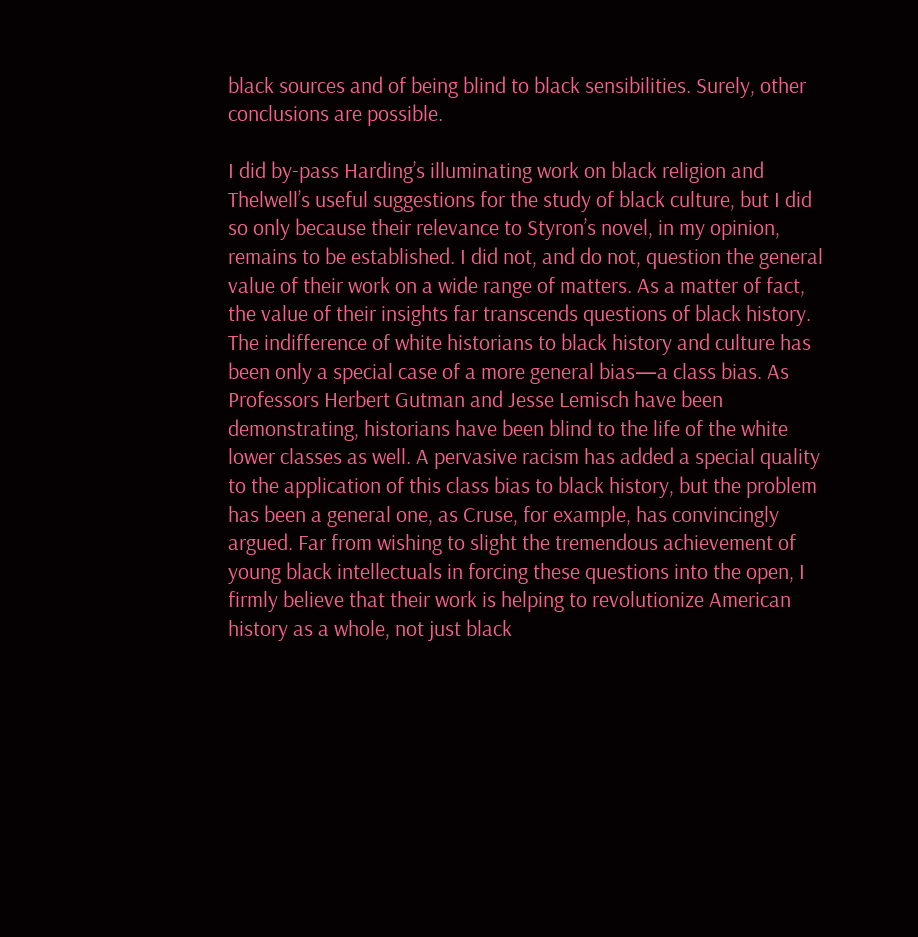black sources and of being blind to black sensibilities. Surely, other conclusions are possible.

I did by-pass Harding’s illuminating work on black religion and Thelwell’s useful suggestions for the study of black culture, but I did so only because their relevance to Styron’s novel, in my opinion, remains to be established. I did not, and do not, question the general value of their work on a wide range of matters. As a matter of fact, the value of their insights far transcends questions of black history. The indifference of white historians to black history and culture has been only a special case of a more general bias—a class bias. As Professors Herbert Gutman and Jesse Lemisch have been demonstrating, historians have been blind to the life of the white lower classes as well. A pervasive racism has added a special quality to the application of this class bias to black history, but the problem has been a general one, as Cruse, for example, has convincingly argued. Far from wishing to slight the tremendous achievement of young black intellectuals in forcing these questions into the open, I firmly believe that their work is helping to revolutionize American history as a whole, not just black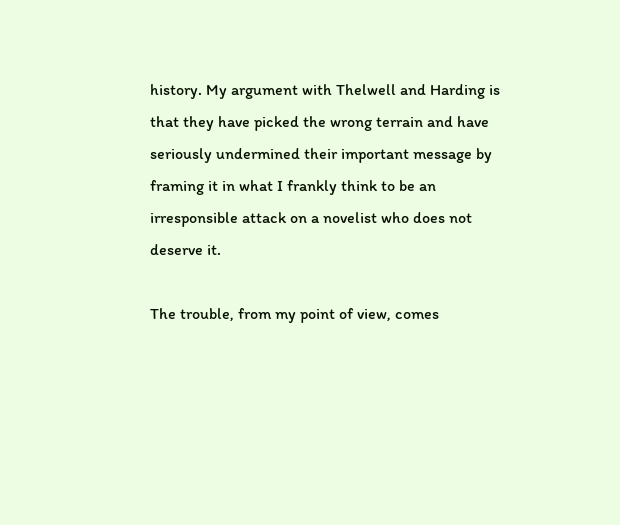history. My argument with Thelwell and Harding is that they have picked the wrong terrain and have seriously undermined their important message by framing it in what I frankly think to be an irresponsible attack on a novelist who does not deserve it.

The trouble, from my point of view, comes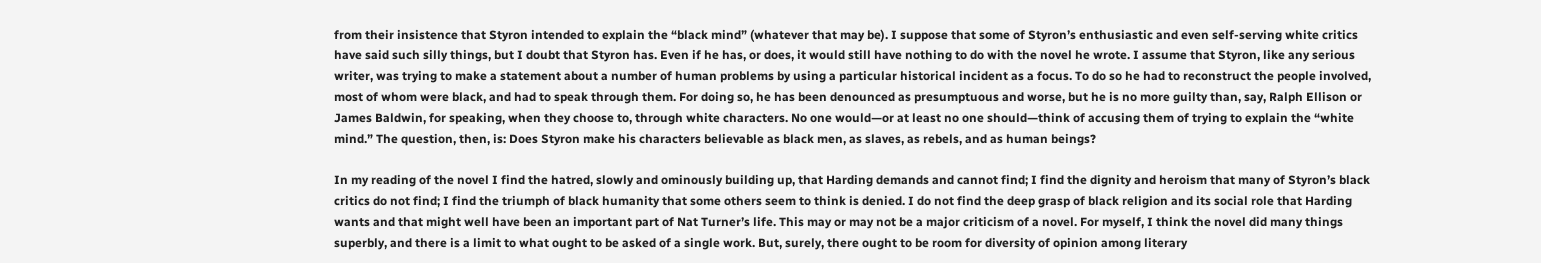from their insistence that Styron intended to explain the “black mind” (whatever that may be). I suppose that some of Styron’s enthusiastic and even self-serving white critics have said such silly things, but I doubt that Styron has. Even if he has, or does, it would still have nothing to do with the novel he wrote. I assume that Styron, like any serious writer, was trying to make a statement about a number of human problems by using a particular historical incident as a focus. To do so he had to reconstruct the people involved, most of whom were black, and had to speak through them. For doing so, he has been denounced as presumptuous and worse, but he is no more guilty than, say, Ralph Ellison or James Baldwin, for speaking, when they choose to, through white characters. No one would—or at least no one should—think of accusing them of trying to explain the “white mind.” The question, then, is: Does Styron make his characters believable as black men, as slaves, as rebels, and as human beings?

In my reading of the novel I find the hatred, slowly and ominously building up, that Harding demands and cannot find; I find the dignity and heroism that many of Styron’s black critics do not find; I find the triumph of black humanity that some others seem to think is denied. I do not find the deep grasp of black religion and its social role that Harding wants and that might well have been an important part of Nat Turner’s life. This may or may not be a major criticism of a novel. For myself, I think the novel did many things superbly, and there is a limit to what ought to be asked of a single work. But, surely, there ought to be room for diversity of opinion among literary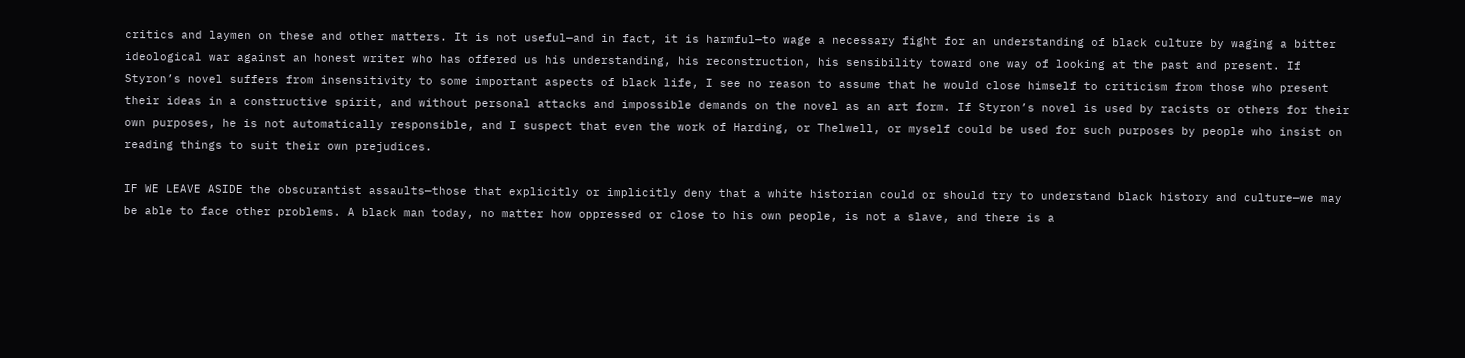critics and laymen on these and other matters. It is not useful—and in fact, it is harmful—to wage a necessary fight for an understanding of black culture by waging a bitter ideological war against an honest writer who has offered us his understanding, his reconstruction, his sensibility toward one way of looking at the past and present. If Styron’s novel suffers from insensitivity to some important aspects of black life, I see no reason to assume that he would close himself to criticism from those who present their ideas in a constructive spirit, and without personal attacks and impossible demands on the novel as an art form. If Styron’s novel is used by racists or others for their own purposes, he is not automatically responsible, and I suspect that even the work of Harding, or Thelwell, or myself could be used for such purposes by people who insist on reading things to suit their own prejudices.

IF WE LEAVE ASIDE the obscurantist assaults—those that explicitly or implicitly deny that a white historian could or should try to understand black history and culture—we may be able to face other problems. A black man today, no matter how oppressed or close to his own people, is not a slave, and there is a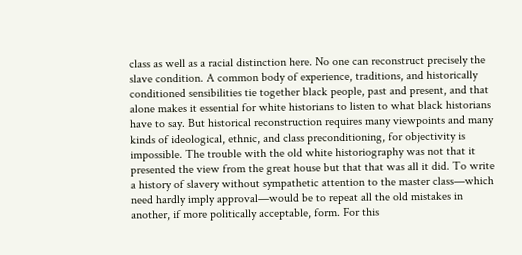class as well as a racial distinction here. No one can reconstruct precisely the slave condition. A common body of experience, traditions, and historically conditioned sensibilities tie together black people, past and present, and that alone makes it essential for white historians to listen to what black historians have to say. But historical reconstruction requires many viewpoints and many kinds of ideological, ethnic, and class preconditioning, for objectivity is impossible. The trouble with the old white historiography was not that it presented the view from the great house but that that was all it did. To write a history of slavery without sympathetic attention to the master class—which need hardly imply approval—would be to repeat all the old mistakes in another, if more politically acceptable, form. For this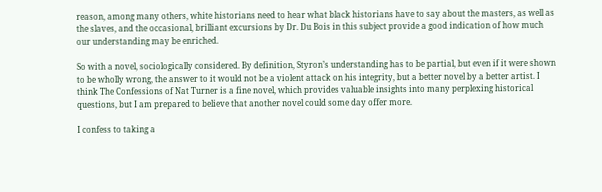reason, among many others, white historians need to hear what black historians have to say about the masters, as well as the slaves, and the occasional, brilliant excursions by Dr. Du Bois in this subject provide a good indication of how much our understanding may be enriched.

So with a novel, sociologically considered. By definition, Styron’s understanding has to be partial, but even if it were shown to be wholly wrong, the answer to it would not be a violent attack on his integrity, but a better novel by a better artist. I think The Confessions of Nat Turner is a fine novel, which provides valuable insights into many perplexing historical questions, but I am prepared to believe that another novel could some day offer more.

I confess to taking a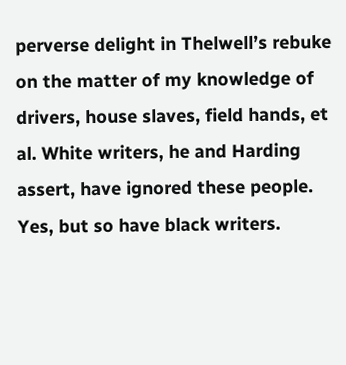perverse delight in Thelwell’s rebuke on the matter of my knowledge of drivers, house slaves, field hands, et al. White writers, he and Harding assert, have ignored these people. Yes, but so have black writers.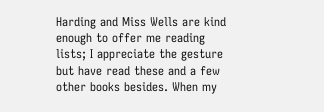Harding and Miss Wells are kind enough to offer me reading lists; I appreciate the gesture but have read these and a few other books besides. When my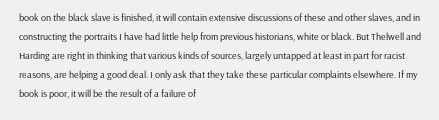book on the black slave is finished, it will contain extensive discussions of these and other slaves, and in constructing the portraits I have had little help from previous historians, white or black. But Thelwell and Harding are right in thinking that various kinds of sources, largely untapped at least in part for racist reasons, are helping a good deal. I only ask that they take these particular complaints elsewhere. If my book is poor, it will be the result of a failure of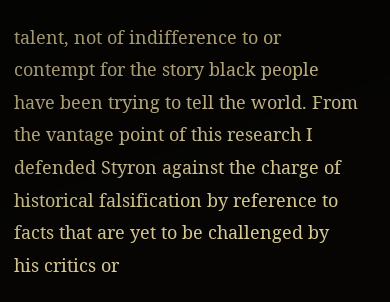talent, not of indifference to or contempt for the story black people have been trying to tell the world. From the vantage point of this research I defended Styron against the charge of historical falsification by reference to facts that are yet to be challenged by his critics or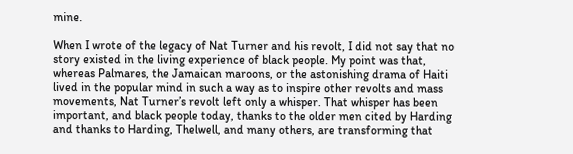mine.

When I wrote of the legacy of Nat Turner and his revolt, I did not say that no story existed in the living experience of black people. My point was that, whereas Palmares, the Jamaican maroons, or the astonishing drama of Haiti lived in the popular mind in such a way as to inspire other revolts and mass movements, Nat Turner’s revolt left only a whisper. That whisper has been important, and black people today, thanks to the older men cited by Harding and thanks to Harding, Thelwell, and many others, are transforming that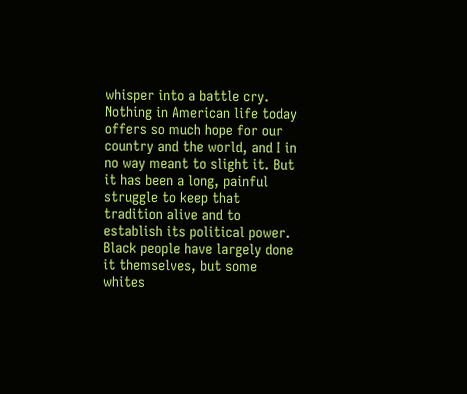whisper into a battle cry. Nothing in American life today offers so much hope for our country and the world, and I in no way meant to slight it. But it has been a long, painful struggle to keep that tradition alive and to establish its political power. Black people have largely done it themselves, but some whites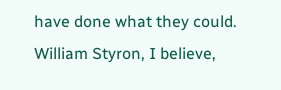have done what they could. William Styron, I believe,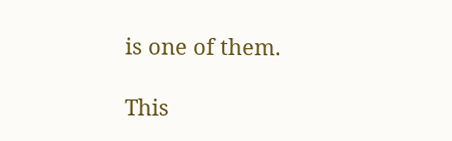is one of them.

This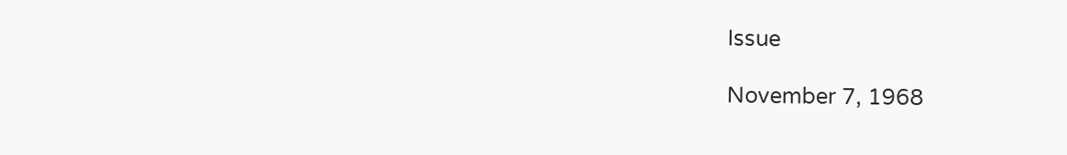Issue

November 7, 1968